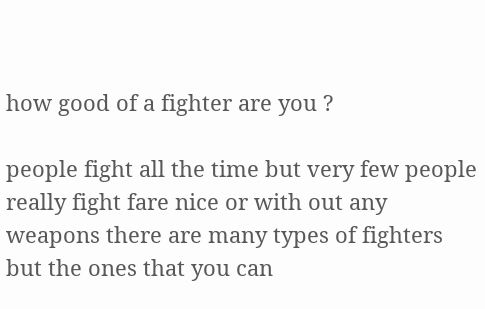how good of a fighter are you ?

people fight all the time but very few people really fight fare nice or with out any weapons there are many types of fighters but the ones that you can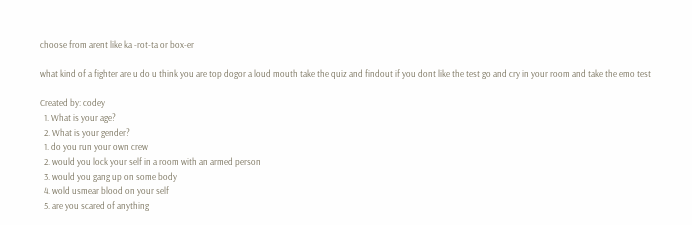choose from arent like ka -rot-ta or box-er

what kind of a fighter are u do u think you are top dogor a loud mouth take the quiz and findout if you dont like the test go and cry in your room and take the emo test

Created by: codey
  1. What is your age?
  2. What is your gender?
  1. do you run your own crew
  2. would you lock your self in a room with an armed person
  3. would you gang up on some body
  4. wold usmear blood on your self
  5. are you scared of anything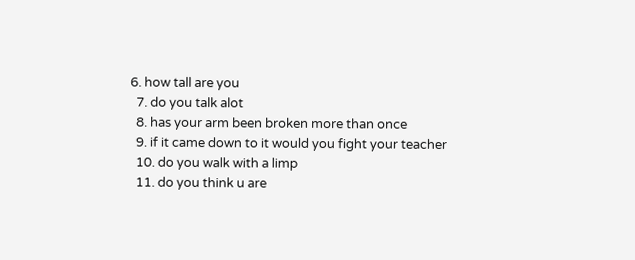6. how tall are you
  7. do you talk alot
  8. has your arm been broken more than once
  9. if it came down to it would you fight your teacher
  10. do you walk with a limp
  11. do you think u are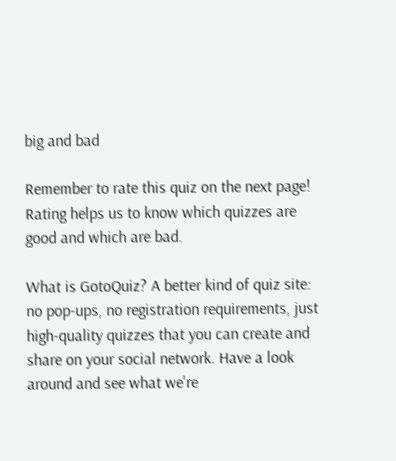big and bad

Remember to rate this quiz on the next page!
Rating helps us to know which quizzes are good and which are bad.

What is GotoQuiz? A better kind of quiz site: no pop-ups, no registration requirements, just high-quality quizzes that you can create and share on your social network. Have a look around and see what we're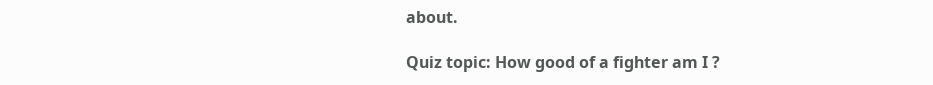about.

Quiz topic: How good of a fighter am I ?